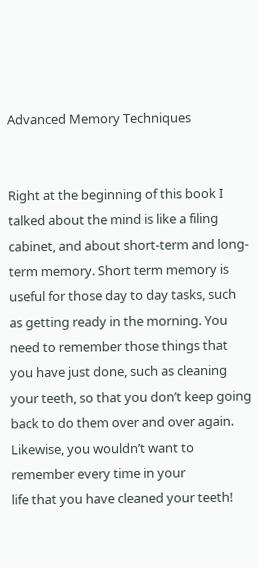Advanced Memory Techniques


Right at the beginning of this book I talked about the mind is like a filing cabinet, and about short-term and long-term memory. Short term memory is useful for those day to day tasks, such as getting ready in the morning. You need to remember those things that you have just done, such as cleaning your teeth, so that you don’t keep going back to do them over and over again. Likewise, you wouldn’t want to remember every time in your
life that you have cleaned your teeth!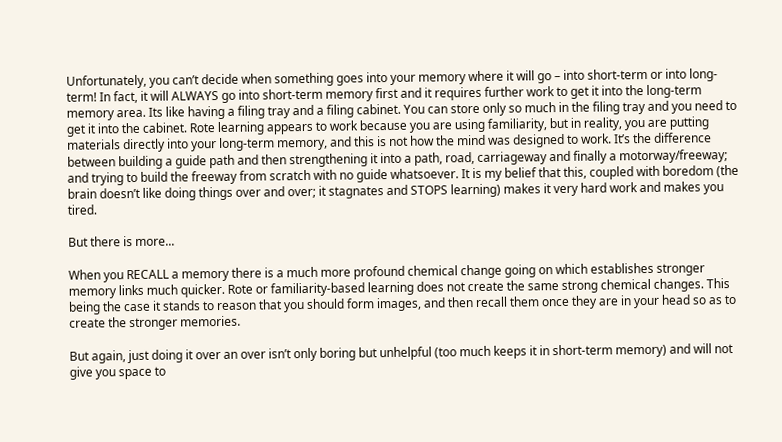Unfortunately, you can’t decide when something goes into your memory where it will go – into short-term or into long-term! In fact, it will ALWAYS go into short-term memory first and it requires further work to get it into the long-term memory area. Its like having a filing tray and a filing cabinet. You can store only so much in the filing tray and you need to get it into the cabinet. Rote learning appears to work because you are using familiarity, but in reality, you are putting materials directly into your long-term memory, and this is not how the mind was designed to work. It’s the difference between building a guide path and then strengthening it into a path, road, carriageway and finally a motorway/freeway; and trying to build the freeway from scratch with no guide whatsoever. It is my belief that this, coupled with boredom (the brain doesn’t like doing things over and over; it stagnates and STOPS learning) makes it very hard work and makes you tired.

But there is more...

When you RECALL a memory there is a much more profound chemical change going on which establishes stronger memory links much quicker. Rote or familiarity-based learning does not create the same strong chemical changes. This being the case it stands to reason that you should form images, and then recall them once they are in your head so as to create the stronger memories.

But again, just doing it over an over isn’t only boring but unhelpful (too much keeps it in short-term memory) and will not give you space to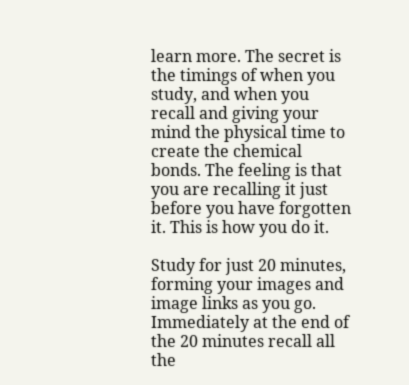learn more. The secret is the timings of when you study, and when you recall and giving your mind the physical time to create the chemical bonds. The feeling is that you are recalling it just before you have forgotten it. This is how you do it.

Study for just 20 minutes, forming your images and image links as you go. Immediately at the end of the 20 minutes recall all the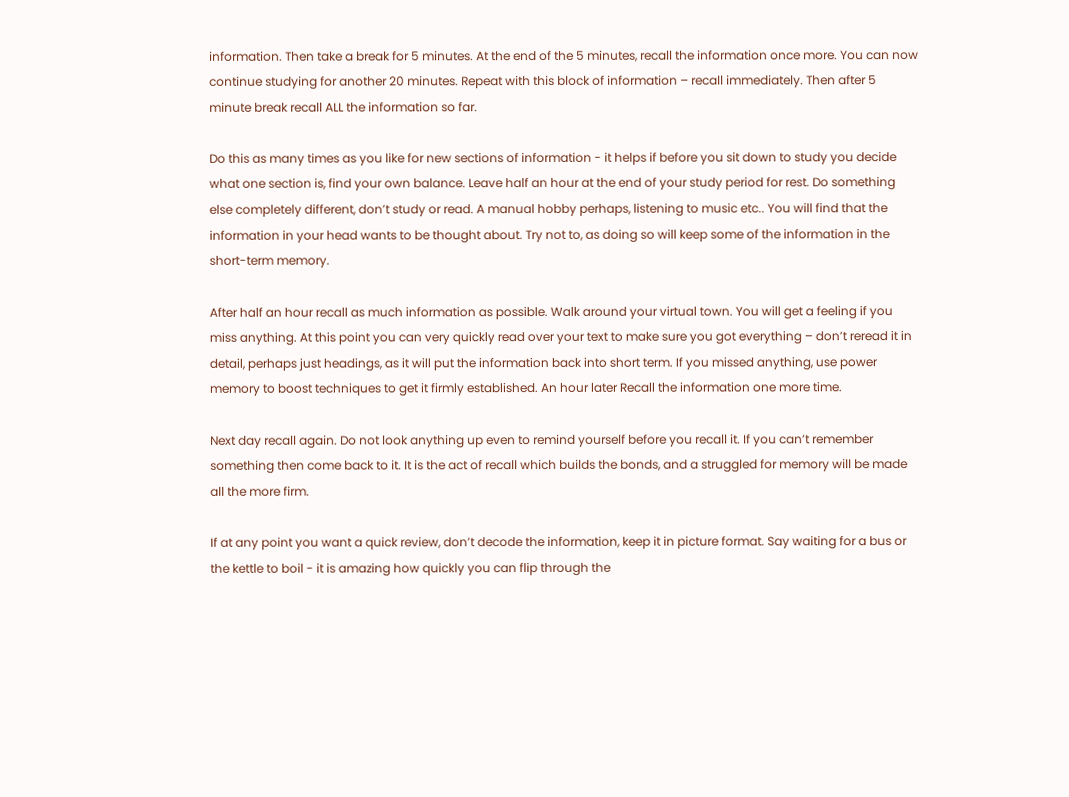information. Then take a break for 5 minutes. At the end of the 5 minutes, recall the information once more. You can now continue studying for another 20 minutes. Repeat with this block of information – recall immediately. Then after 5 minute break recall ALL the information so far.

Do this as many times as you like for new sections of information - it helps if before you sit down to study you decide what one section is, find your own balance. Leave half an hour at the end of your study period for rest. Do something else completely different, don’t study or read. A manual hobby perhaps, listening to music etc.. You will find that the information in your head wants to be thought about. Try not to, as doing so will keep some of the information in the short-term memory.

After half an hour recall as much information as possible. Walk around your virtual town. You will get a feeling if you miss anything. At this point you can very quickly read over your text to make sure you got everything – don’t reread it in detail, perhaps just headings, as it will put the information back into short term. If you missed anything, use power memory to boost techniques to get it firmly established. An hour later Recall the information one more time.

Next day recall again. Do not look anything up even to remind yourself before you recall it. If you can’t remember something then come back to it. It is the act of recall which builds the bonds, and a struggled for memory will be made all the more firm.

If at any point you want a quick review, don’t decode the information, keep it in picture format. Say waiting for a bus or the kettle to boil - it is amazing how quickly you can flip through the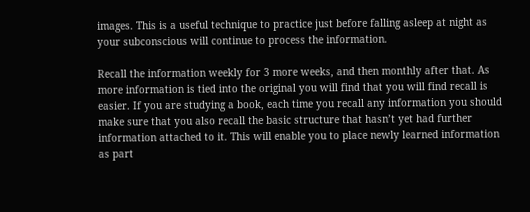images. This is a useful technique to practice just before falling asleep at night as your subconscious will continue to process the information.

Recall the information weekly for 3 more weeks, and then monthly after that. As more information is tied into the original you will find that you will find recall is easier. If you are studying a book, each time you recall any information you should make sure that you also recall the basic structure that hasn’t yet had further information attached to it. This will enable you to place newly learned information as part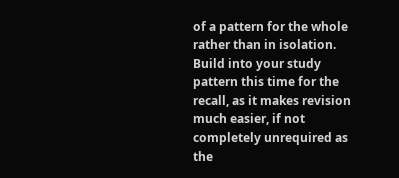of a pattern for the whole rather than in isolation. Build into your study pattern this time for the recall, as it makes revision much easier, if not completely unrequired as the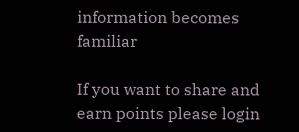information becomes familiar

If you want to share and earn points please login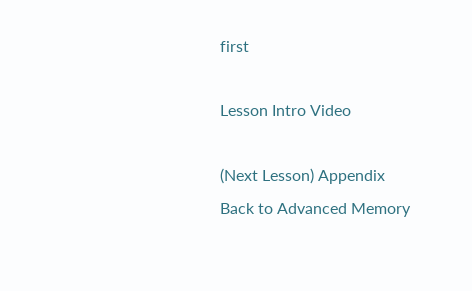first

Lesson Intro Video

(Next Lesson) Appendix
Back to Advanced Memory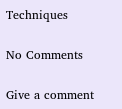Techniques

No Comments

Give a comment